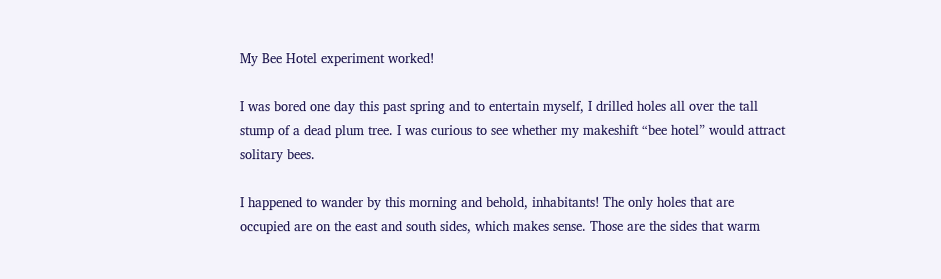My Bee Hotel experiment worked!

I was bored one day this past spring and to entertain myself, I drilled holes all over the tall stump of a dead plum tree. I was curious to see whether my makeshift “bee hotel” would attract solitary bees.

I happened to wander by this morning and behold, inhabitants! The only holes that are occupied are on the east and south sides, which makes sense. Those are the sides that warm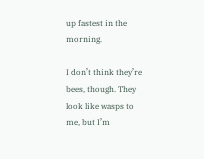up fastest in the morning.

I don’t think they’re bees, though. They look like wasps to me, but I’m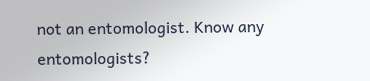not an entomologist. Know any entomologists?